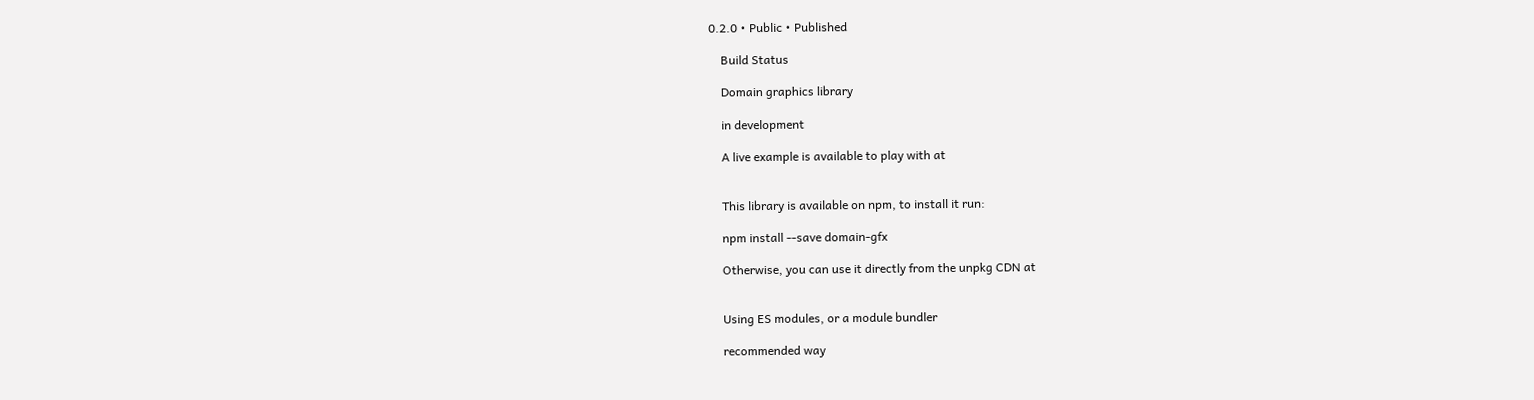0.2.0 • Public • Published

    Build Status

    Domain graphics library

    in development

    A live example is available to play with at


    This library is available on npm, to install it run:

    npm install --save domain-gfx

    Otherwise, you can use it directly from the unpkg CDN at


    Using ES modules, or a module bundler

    recommended way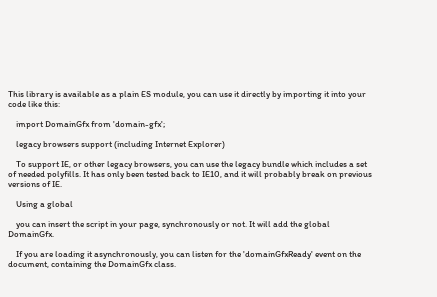This library is available as a plain ES module, you can use it directly by importing it into your code like this:

    import DomainGfx from 'domain-gfx';

    legacy browsers support (including Internet Explorer)

    To support IE, or other legacy browsers, you can use the legacy bundle which includes a set of needed polyfills. It has only been tested back to IE10, and it will probably break on previous versions of IE.

    Using a global

    you can insert the script in your page, synchronously or not. It will add the global DomainGfx.

    If you are loading it asynchronously, you can listen for the 'domainGfxReady' event on the document, containing the DomainGfx class.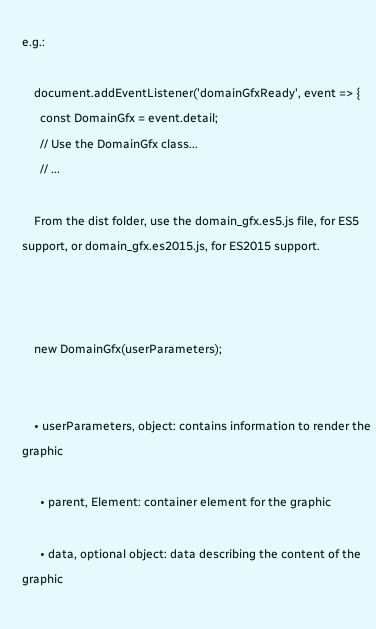e.g.:

    document.addEventListener('domainGfxReady', event => {
      const DomainGfx = event.detail;
      // Use the DomainGfx class...
      // ...

    From the dist folder, use the domain_gfx.es5.js file, for ES5 support, or domain_gfx.es2015.js, for ES2015 support.



    new DomainGfx(userParameters);


    • userParameters, object: contains information to render the graphic

      • parent, Element: container element for the graphic

      • data, optional object: data describing the content of the graphic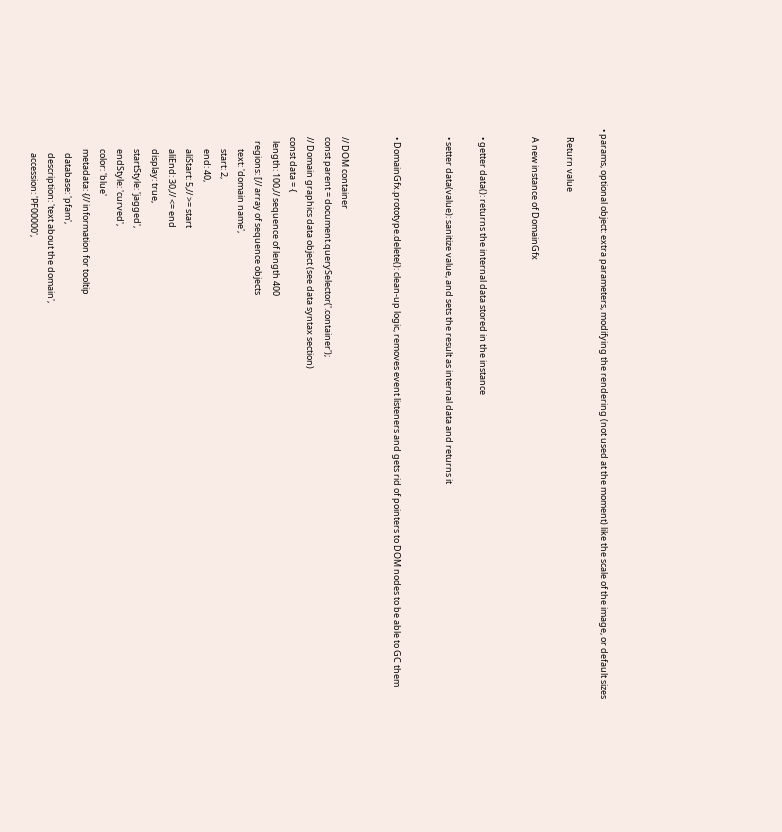• params, optional object: extra parameters, modifying the rendering (not used at the moment) like the scale of the image, or default sizes

    Return value

    A new instance of DomainGfx


    • getter data(): returns the internal data stored in the instance

    • setter data(value): sanitize value, and sets the result as internal data and returns it


    • DomainGfx.prototype.delete(): clean-up logic, removes event listeners and gets rid of pointers to DOM nodes to be able to GC them


    // DOM container
    const parent = document.querySelector('.container');
    // Domain graphics data object (see data syntax section)
    const data = {
      length: 100,// sequence of length 400
      regions: [// array of sequence objects
          text: 'domain name',
          start: 2,
          end: 40,
          aliStart: 5,// >= start
          aliEnd: 30,// <= end
          display: true,
          startStyle: 'jagged',
          endStyle: 'curved',
          color: 'blue'
          metadata: {// information for tooltip
            database: 'pfam',
            description: 'text about the domain',
            accession: 'PF00000',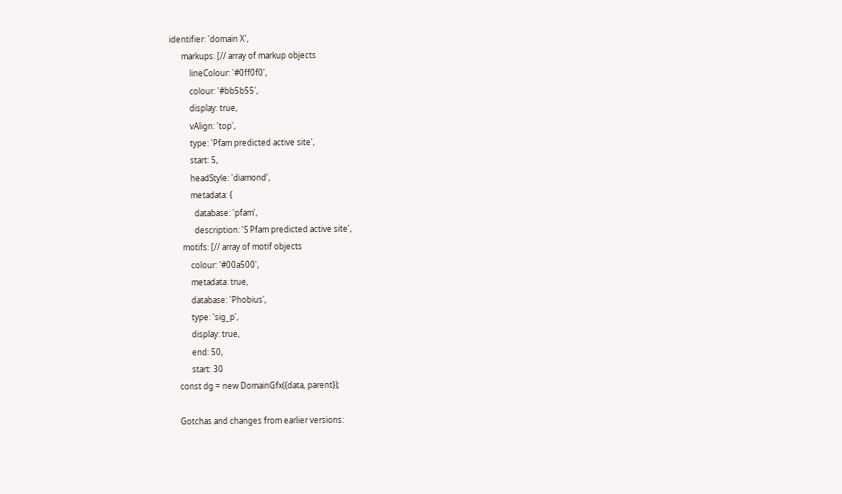identifier: 'domain X',
      markups: [// array of markup objects
          lineColour: '#0ff0f0',
          colour: '#bb5b55',
          display: true,
          vAlign: 'top',
          type: 'Pfam predicted active site',
          start: 5,
          headStyle: 'diamond',
          metadata: {
            database: 'pfam',
            description: 'S Pfam predicted active site',
      motifs: [// array of motif objects
          colour: '#00a500',
          metadata: true,
          database: 'Phobius',
          type: 'sig_p',
          display: true,
          end: 50,
          start: 30
    const dg = new DomainGfx({data, parent});

    Gotchas and changes from earlier versions: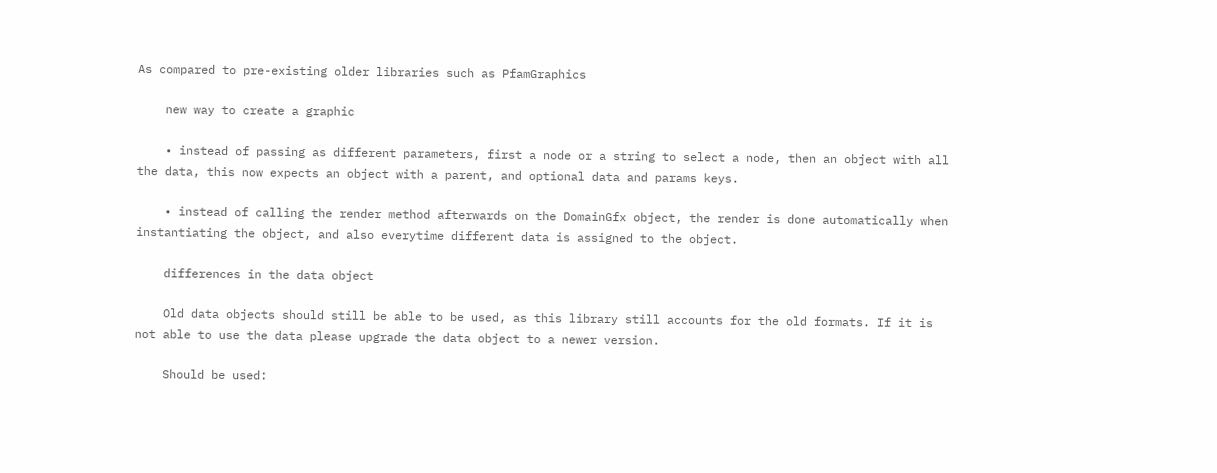As compared to pre-existing older libraries such as PfamGraphics

    new way to create a graphic

    • instead of passing as different parameters, first a node or a string to select a node, then an object with all the data, this now expects an object with a parent, and optional data and params keys.

    • instead of calling the render method afterwards on the DomainGfx object, the render is done automatically when instantiating the object, and also everytime different data is assigned to the object.

    differences in the data object

    Old data objects should still be able to be used, as this library still accounts for the old formats. If it is not able to use the data please upgrade the data object to a newer version.

    Should be used: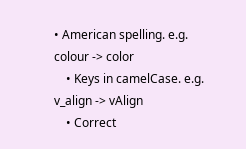• American spelling. e.g. colour -> color
    • Keys in camelCase. e.g. v_align -> vAlign
    • Correct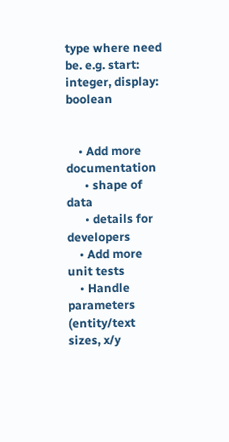type where need be. e.g. start: integer, display: boolean


    • Add more documentation
      • shape of data
      • details for developers
    • Add more unit tests
    • Handle parameters (entity/text sizes, x/y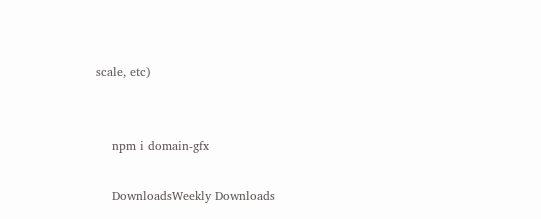scale, etc)


    npm i domain-gfx

    DownloadsWeekly Downloads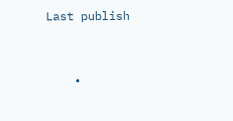Last publish


    •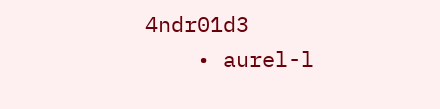4ndr01d3
    • aurel-l